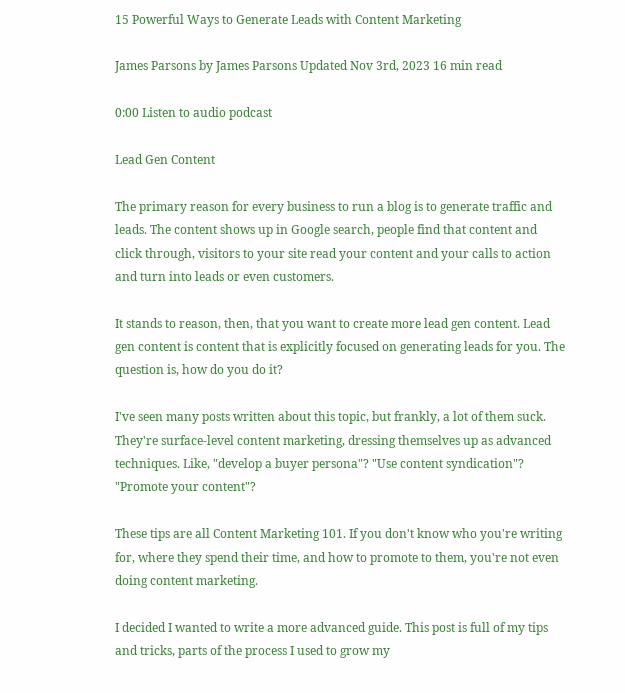15 Powerful Ways to Generate Leads with Content Marketing

James Parsons by James Parsons Updated Nov 3rd, 2023 16 min read

0:00 Listen to audio podcast

Lead Gen Content

The primary reason for every business to run a blog is to generate traffic and leads. The content shows up in Google search, people find that content and click through, visitors to your site read your content and your calls to action and turn into leads or even customers.

It stands to reason, then, that you want to create more lead gen content. Lead gen content is content that is explicitly focused on generating leads for you. The question is, how do you do it?

I've seen many posts written about this topic, but frankly, a lot of them suck. They're surface-level content marketing, dressing themselves up as advanced techniques. Like, "develop a buyer persona"? "Use content syndication"? "Promote your content"?

These tips are all Content Marketing 101. If you don't know who you're writing for, where they spend their time, and how to promote to them, you're not even doing content marketing.

I decided I wanted to write a more advanced guide. This post is full of my tips and tricks, parts of the process I used to grow my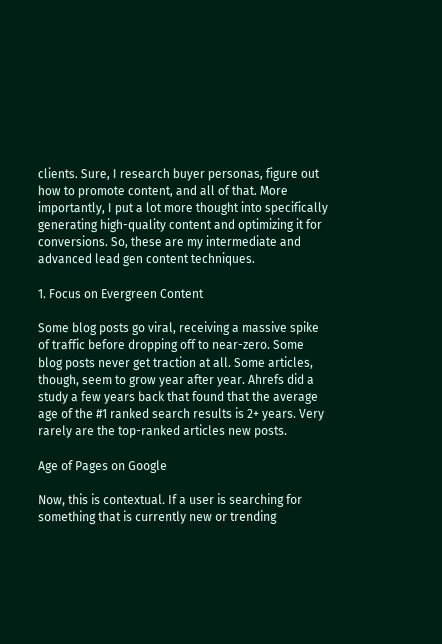clients. Sure, I research buyer personas, figure out how to promote content, and all of that. More importantly, I put a lot more thought into specifically generating high-quality content and optimizing it for conversions. So, these are my intermediate and advanced lead gen content techniques.

1. Focus on Evergreen Content

Some blog posts go viral, receiving a massive spike of traffic before dropping off to near-zero. Some blog posts never get traction at all. Some articles, though, seem to grow year after year. Ahrefs did a study a few years back that found that the average age of the #1 ranked search results is 2+ years. Very rarely are the top-ranked articles new posts.

Age of Pages on Google

Now, this is contextual. If a user is searching for something that is currently new or trending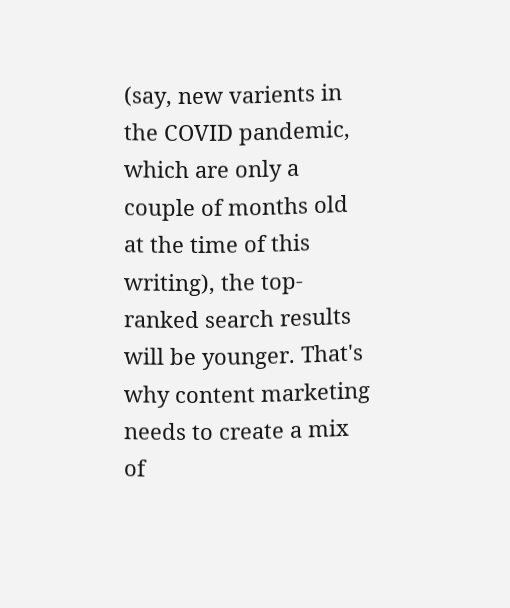(say, new varients in the COVID pandemic, which are only a couple of months old at the time of this writing), the top-ranked search results will be younger. That's why content marketing needs to create a mix of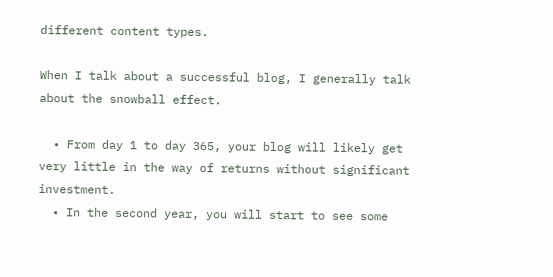different content types.

When I talk about a successful blog, I generally talk about the snowball effect.

  • From day 1 to day 365, your blog will likely get very little in the way of returns without significant investment.
  • In the second year, you will start to see some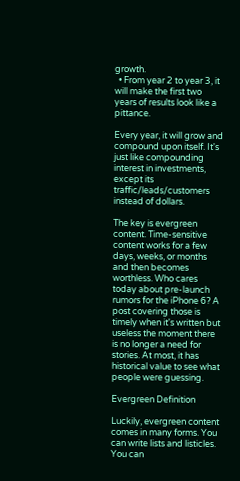growth.
  • From year 2 to year 3, it will make the first two years of results look like a pittance.

Every year, it will grow and compound upon itself. It's just like compounding interest in investments, except its traffic/leads/customers instead of dollars.

The key is evergreen content. Time-sensitive content works for a few days, weeks, or months and then becomes worthless. Who cares today about pre-launch rumors for the iPhone 6? A post covering those is timely when it's written but useless the moment there is no longer a need for stories. At most, it has historical value to see what people were guessing.

Evergreen Definition

Luckily, evergreen content comes in many forms. You can write lists and listicles. You can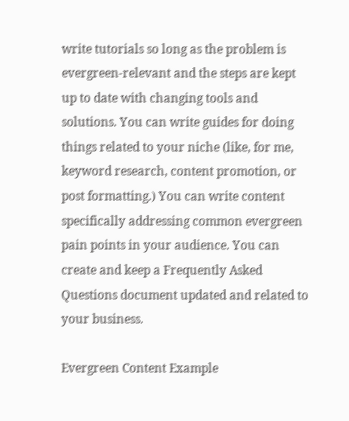write tutorials so long as the problem is evergreen-relevant and the steps are kept up to date with changing tools and solutions. You can write guides for doing things related to your niche (like, for me, keyword research, content promotion, or post formatting.) You can write content specifically addressing common evergreen pain points in your audience. You can create and keep a Frequently Asked Questions document updated and related to your business.

Evergreen Content Example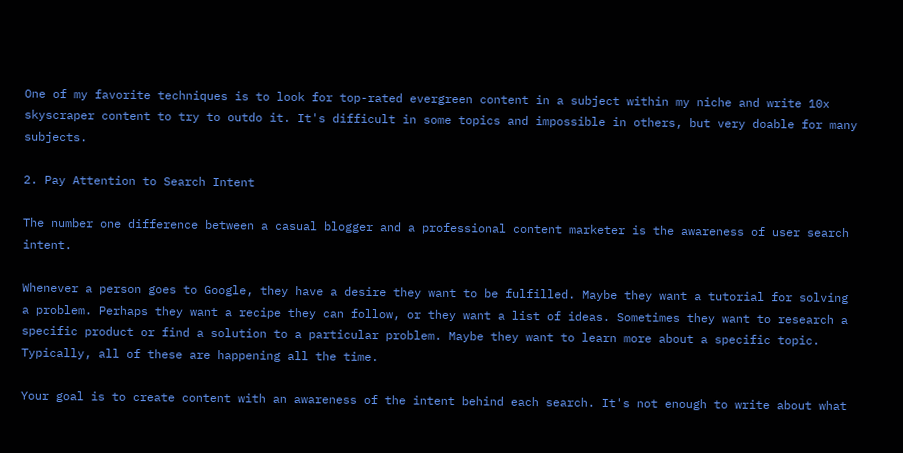One of my favorite techniques is to look for top-rated evergreen content in a subject within my niche and write 10x skyscraper content to try to outdo it. It's difficult in some topics and impossible in others, but very doable for many subjects.

2. Pay Attention to Search Intent

The number one difference between a casual blogger and a professional content marketer is the awareness of user search intent.

Whenever a person goes to Google, they have a desire they want to be fulfilled. Maybe they want a tutorial for solving a problem. Perhaps they want a recipe they can follow, or they want a list of ideas. Sometimes they want to research a specific product or find a solution to a particular problem. Maybe they want to learn more about a specific topic. Typically, all of these are happening all the time.

Your goal is to create content with an awareness of the intent behind each search. It's not enough to write about what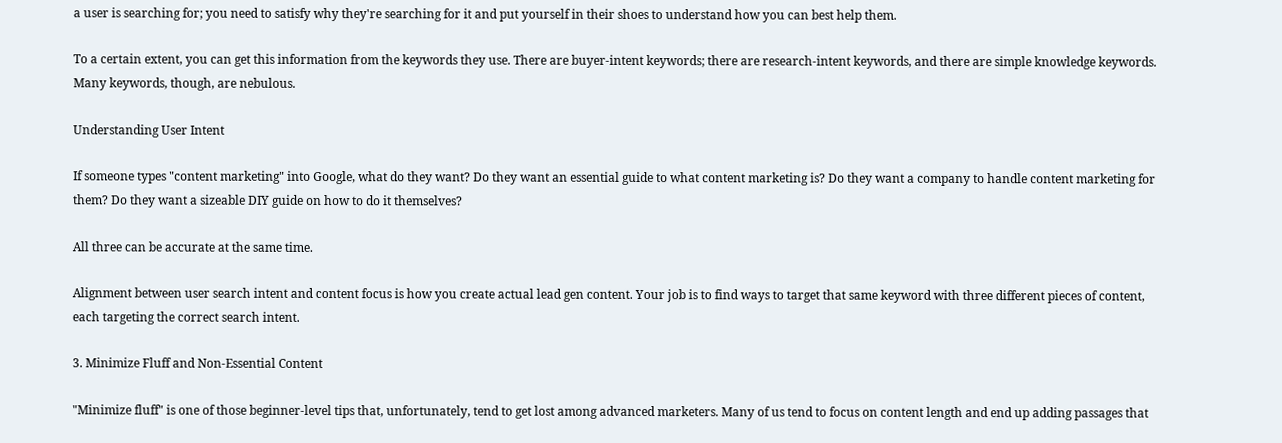a user is searching for; you need to satisfy why they're searching for it and put yourself in their shoes to understand how you can best help them.

To a certain extent, you can get this information from the keywords they use. There are buyer-intent keywords; there are research-intent keywords, and there are simple knowledge keywords. Many keywords, though, are nebulous.

Understanding User Intent

If someone types "content marketing" into Google, what do they want? Do they want an essential guide to what content marketing is? Do they want a company to handle content marketing for them? Do they want a sizeable DIY guide on how to do it themselves?

All three can be accurate at the same time.

Alignment between user search intent and content focus is how you create actual lead gen content. Your job is to find ways to target that same keyword with three different pieces of content, each targeting the correct search intent.

3. Minimize Fluff and Non-Essential Content

"Minimize fluff" is one of those beginner-level tips that, unfortunately, tend to get lost among advanced marketers. Many of us tend to focus on content length and end up adding passages that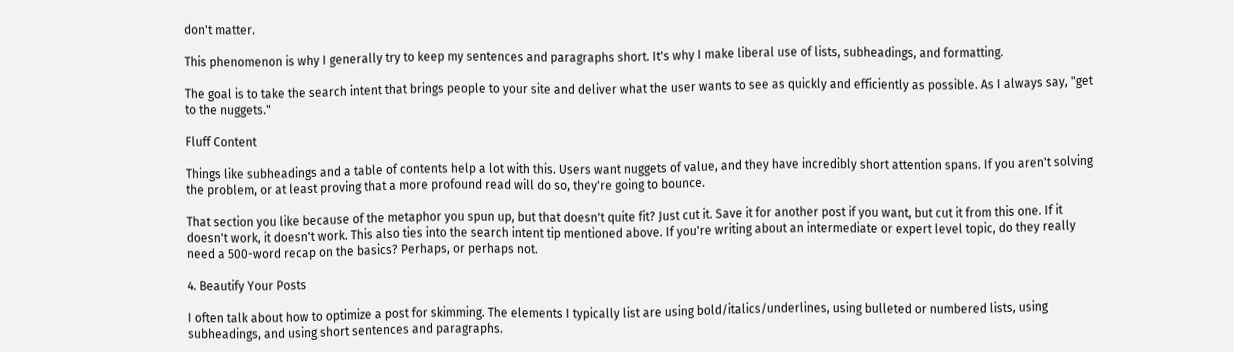don't matter.

This phenomenon is why I generally try to keep my sentences and paragraphs short. It's why I make liberal use of lists, subheadings, and formatting.

The goal is to take the search intent that brings people to your site and deliver what the user wants to see as quickly and efficiently as possible. As I always say, "get to the nuggets."

Fluff Content

Things like subheadings and a table of contents help a lot with this. Users want nuggets of value, and they have incredibly short attention spans. If you aren't solving the problem, or at least proving that a more profound read will do so, they're going to bounce.

That section you like because of the metaphor you spun up, but that doesn't quite fit? Just cut it. Save it for another post if you want, but cut it from this one. If it doesn't work, it doesn't work. This also ties into the search intent tip mentioned above. If you're writing about an intermediate or expert level topic, do they really need a 500-word recap on the basics? Perhaps, or perhaps not.

4. Beautify Your Posts

I often talk about how to optimize a post for skimming. The elements I typically list are using bold/italics/underlines, using bulleted or numbered lists, using subheadings, and using short sentences and paragraphs.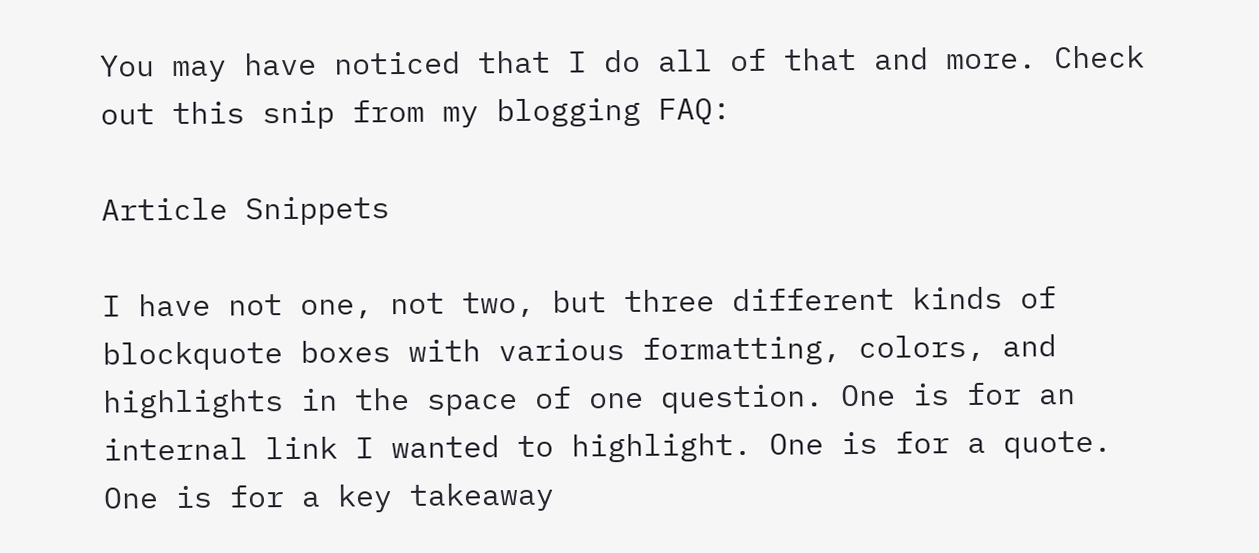You may have noticed that I do all of that and more. Check out this snip from my blogging FAQ:

Article Snippets

I have not one, not two, but three different kinds of blockquote boxes with various formatting, colors, and highlights in the space of one question. One is for an internal link I wanted to highlight. One is for a quote. One is for a key takeaway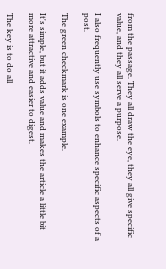from the passage. They all draw the eye, they all give specific value, and they all serve a purpose.

I also frequently use symbols to enhance specific aspects of a post.

The green checkmark is one example.

It's simple, but it adds value and makes the article a little bit more attractive and easier to digest.

The key is to do all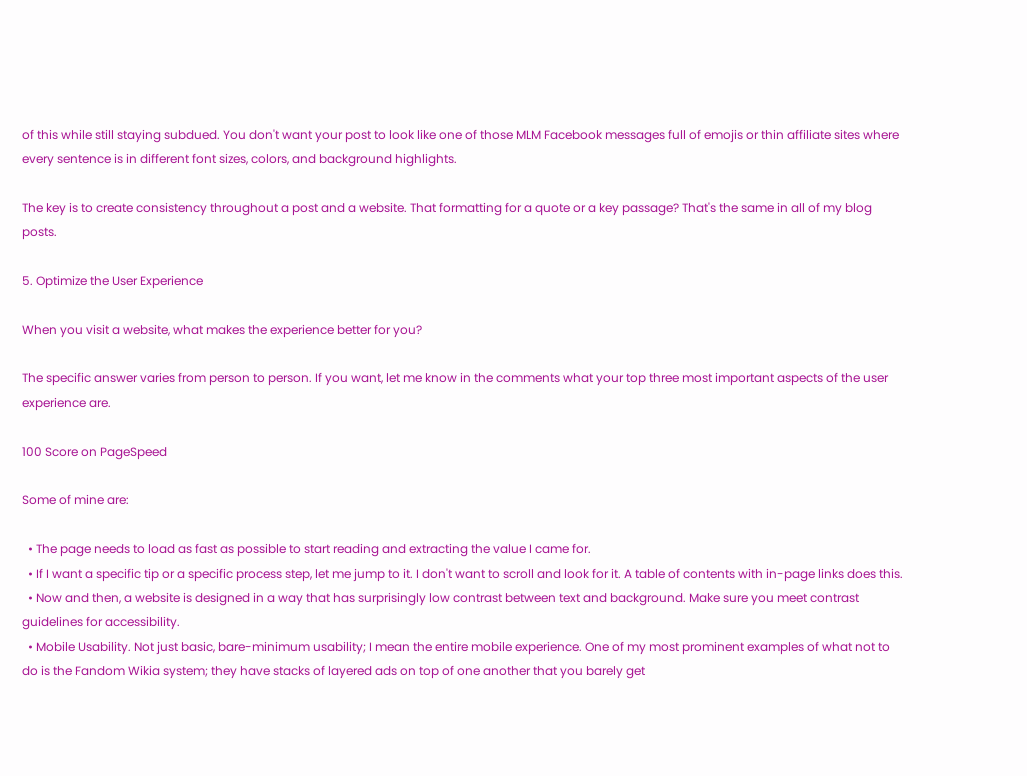of this while still staying subdued. You don't want your post to look like one of those MLM Facebook messages full of emojis or thin affiliate sites where every sentence is in different font sizes, colors, and background highlights.

The key is to create consistency throughout a post and a website. That formatting for a quote or a key passage? That's the same in all of my blog posts.

5. Optimize the User Experience

When you visit a website, what makes the experience better for you?

The specific answer varies from person to person. If you want, let me know in the comments what your top three most important aspects of the user experience are.

100 Score on PageSpeed

Some of mine are:

  • The page needs to load as fast as possible to start reading and extracting the value I came for.
  • If I want a specific tip or a specific process step, let me jump to it. I don't want to scroll and look for it. A table of contents with in-page links does this.
  • Now and then, a website is designed in a way that has surprisingly low contrast between text and background. Make sure you meet contrast guidelines for accessibility.
  • Mobile Usability. Not just basic, bare-minimum usability; I mean the entire mobile experience. One of my most prominent examples of what not to do is the Fandom Wikia system; they have stacks of layered ads on top of one another that you barely get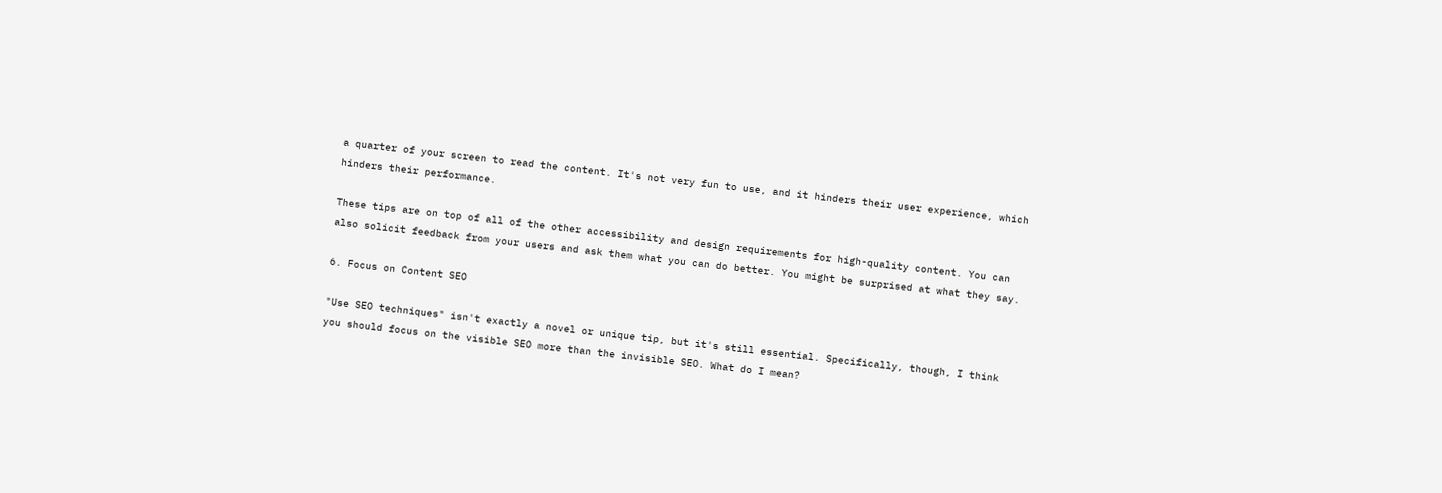a quarter of your screen to read the content. It's not very fun to use, and it hinders their user experience, which hinders their performance.

These tips are on top of all of the other accessibility and design requirements for high-quality content. You can also solicit feedback from your users and ask them what you can do better. You might be surprised at what they say.

6. Focus on Content SEO

"Use SEO techniques" isn't exactly a novel or unique tip, but it's still essential. Specifically, though, I think you should focus on the visible SEO more than the invisible SEO. What do I mean?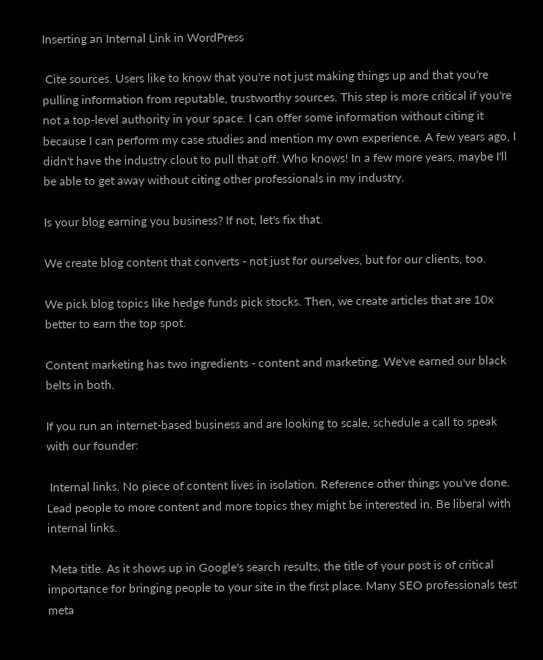Inserting an Internal Link in WordPress

 Cite sources. Users like to know that you're not just making things up and that you're pulling information from reputable, trustworthy sources. This step is more critical if you're not a top-level authority in your space. I can offer some information without citing it because I can perform my case studies and mention my own experience. A few years ago, I didn't have the industry clout to pull that off. Who knows! In a few more years, maybe I'll be able to get away without citing other professionals in my industry.

Is your blog earning you business? If not, let's fix that.

We create blog content that converts - not just for ourselves, but for our clients, too.

We pick blog topics like hedge funds pick stocks. Then, we create articles that are 10x better to earn the top spot.

Content marketing has two ingredients - content and marketing. We've earned our black belts in both.

If you run an internet-based business and are looking to scale, schedule a call to speak with our founder:

 Internal links. No piece of content lives in isolation. Reference other things you've done. Lead people to more content and more topics they might be interested in. Be liberal with internal links.

 Meta title. As it shows up in Google's search results, the title of your post is of critical importance for bringing people to your site in the first place. Many SEO professionals test meta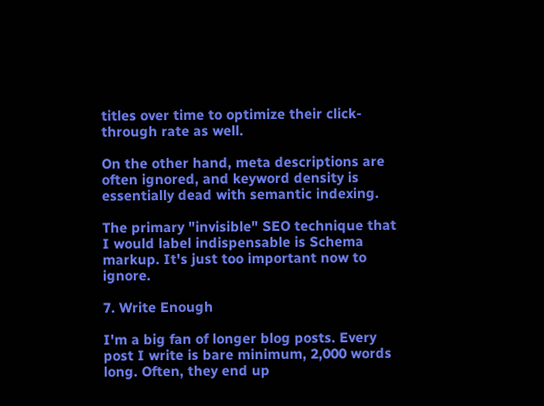titles over time to optimize their click-through rate as well.

On the other hand, meta descriptions are often ignored, and keyword density is essentially dead with semantic indexing.

The primary "invisible" SEO technique that I would label indispensable is Schema markup. It's just too important now to ignore.

7. Write Enough

I'm a big fan of longer blog posts. Every post I write is bare minimum, 2,000 words long. Often, they end up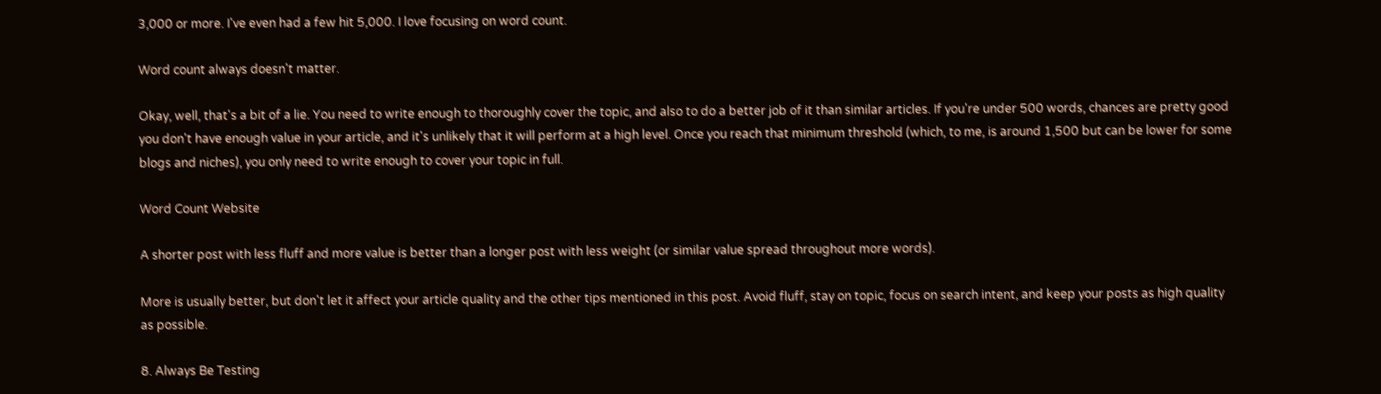3,000 or more. I've even had a few hit 5,000. I love focusing on word count.

Word count always doesn't matter.

Okay, well, that's a bit of a lie. You need to write enough to thoroughly cover the topic, and also to do a better job of it than similar articles. If you're under 500 words, chances are pretty good you don't have enough value in your article, and it's unlikely that it will perform at a high level. Once you reach that minimum threshold (which, to me, is around 1,500 but can be lower for some blogs and niches), you only need to write enough to cover your topic in full.

Word Count Website

A shorter post with less fluff and more value is better than a longer post with less weight (or similar value spread throughout more words).

More is usually better, but don't let it affect your article quality and the other tips mentioned in this post. Avoid fluff, stay on topic, focus on search intent, and keep your posts as high quality as possible.

8. Always Be Testing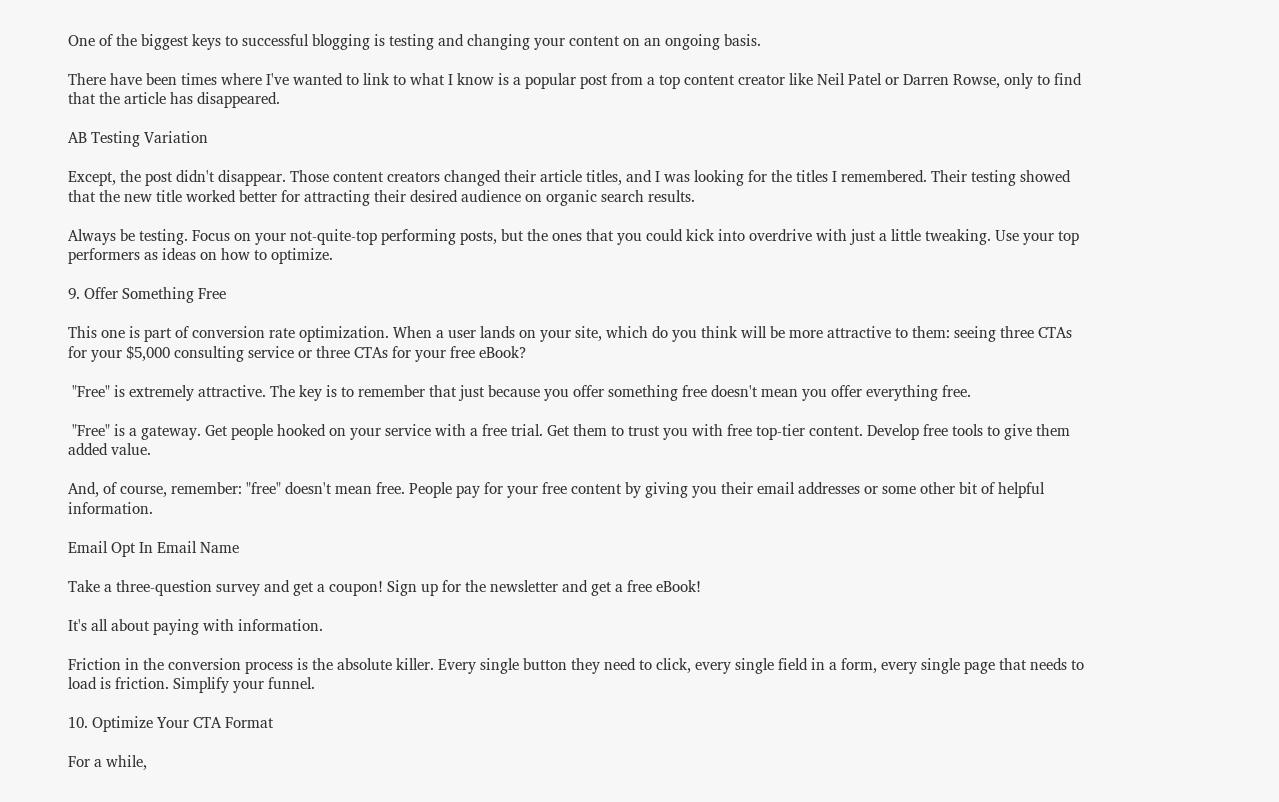One of the biggest keys to successful blogging is testing and changing your content on an ongoing basis.

There have been times where I've wanted to link to what I know is a popular post from a top content creator like Neil Patel or Darren Rowse, only to find that the article has disappeared.

AB Testing Variation

Except, the post didn't disappear. Those content creators changed their article titles, and I was looking for the titles I remembered. Their testing showed that the new title worked better for attracting their desired audience on organic search results.

Always be testing. Focus on your not-quite-top performing posts, but the ones that you could kick into overdrive with just a little tweaking. Use your top performers as ideas on how to optimize.

9. Offer Something Free

This one is part of conversion rate optimization. When a user lands on your site, which do you think will be more attractive to them: seeing three CTAs for your $5,000 consulting service or three CTAs for your free eBook?

 "Free" is extremely attractive. The key is to remember that just because you offer something free doesn't mean you offer everything free.

 "Free" is a gateway. Get people hooked on your service with a free trial. Get them to trust you with free top-tier content. Develop free tools to give them added value.

And, of course, remember: "free" doesn't mean free. People pay for your free content by giving you their email addresses or some other bit of helpful information.

Email Opt In Email Name

Take a three-question survey and get a coupon! Sign up for the newsletter and get a free eBook!

It's all about paying with information.

Friction in the conversion process is the absolute killer. Every single button they need to click, every single field in a form, every single page that needs to load is friction. Simplify your funnel.

10. Optimize Your CTA Format

For a while,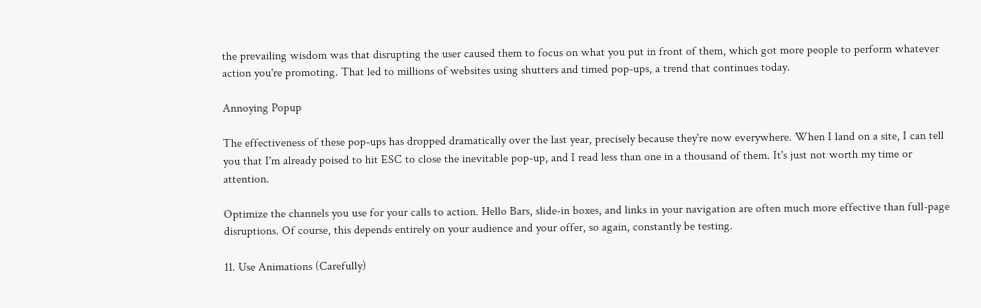the prevailing wisdom was that disrupting the user caused them to focus on what you put in front of them, which got more people to perform whatever action you're promoting. That led to millions of websites using shutters and timed pop-ups, a trend that continues today.

Annoying Popup

The effectiveness of these pop-ups has dropped dramatically over the last year, precisely because they're now everywhere. When I land on a site, I can tell you that I'm already poised to hit ESC to close the inevitable pop-up, and I read less than one in a thousand of them. It's just not worth my time or attention.

Optimize the channels you use for your calls to action. Hello Bars, slide-in boxes, and links in your navigation are often much more effective than full-page disruptions. Of course, this depends entirely on your audience and your offer, so again, constantly be testing.

11. Use Animations (Carefully)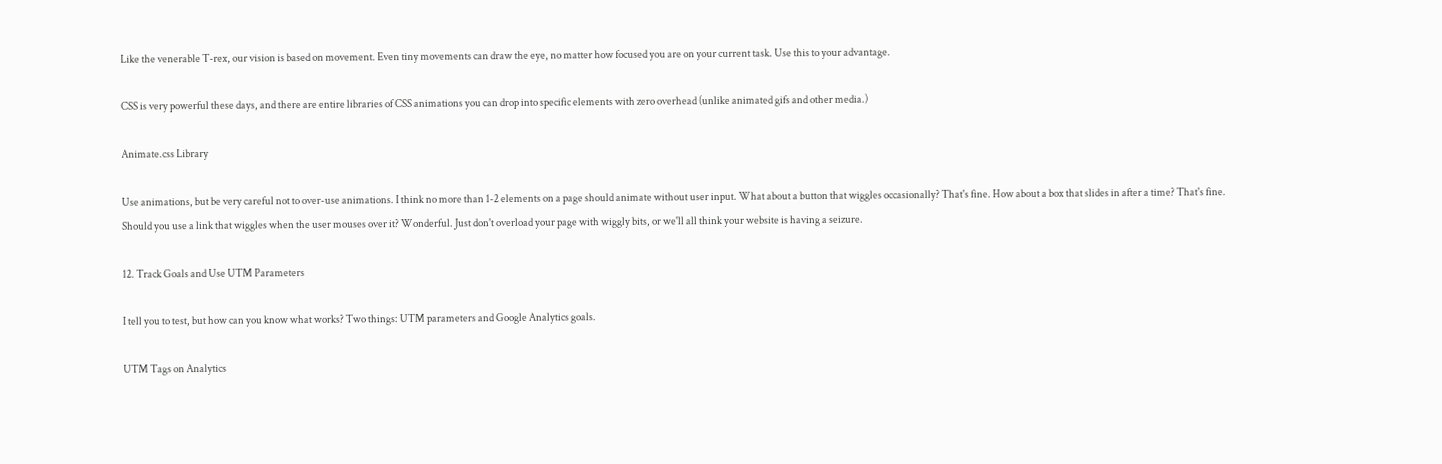Like the venerable T-rex, our vision is based on movement. Even tiny movements can draw the eye, no matter how focused you are on your current task. Use this to your advantage.

CSS is very powerful these days, and there are entire libraries of CSS animations you can drop into specific elements with zero overhead (unlike animated gifs and other media.)

Animate.css Library

Use animations, but be very careful not to over-use animations. I think no more than 1-2 elements on a page should animate without user input. What about a button that wiggles occasionally? That's fine. How about a box that slides in after a time? That's fine. Should you use a link that wiggles when the user mouses over it? Wonderful. Just don't overload your page with wiggly bits, or we'll all think your website is having a seizure.

12. Track Goals and Use UTM Parameters

I tell you to test, but how can you know what works? Two things: UTM parameters and Google Analytics goals.

UTM Tags on Analytics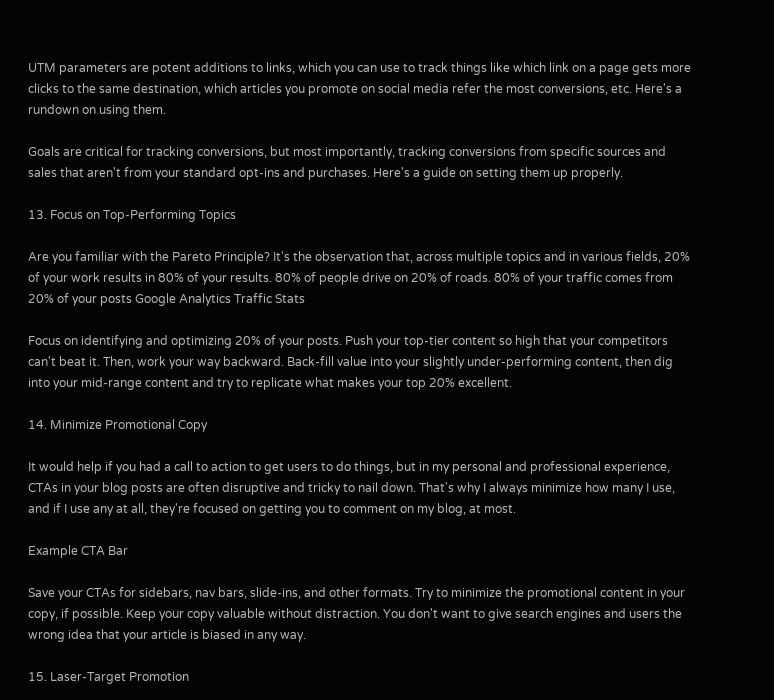UTM parameters are potent additions to links, which you can use to track things like which link on a page gets more clicks to the same destination, which articles you promote on social media refer the most conversions, etc. Here's a rundown on using them.

Goals are critical for tracking conversions, but most importantly, tracking conversions from specific sources and sales that aren't from your standard opt-ins and purchases. Here's a guide on setting them up properly.

13. Focus on Top-Performing Topics

Are you familiar with the Pareto Principle? It's the observation that, across multiple topics and in various fields, 20% of your work results in 80% of your results. 80% of people drive on 20% of roads. 80% of your traffic comes from 20% of your posts Google Analytics Traffic Stats

Focus on identifying and optimizing 20% of your posts. Push your top-tier content so high that your competitors can't beat it. Then, work your way backward. Back-fill value into your slightly under-performing content, then dig into your mid-range content and try to replicate what makes your top 20% excellent.

14. Minimize Promotional Copy

It would help if you had a call to action to get users to do things, but in my personal and professional experience, CTAs in your blog posts are often disruptive and tricky to nail down. That's why I always minimize how many I use, and if I use any at all, they're focused on getting you to comment on my blog, at most.

Example CTA Bar

Save your CTAs for sidebars, nav bars, slide-ins, and other formats. Try to minimize the promotional content in your copy, if possible. Keep your copy valuable without distraction. You don't want to give search engines and users the wrong idea that your article is biased in any way.

15. Laser-Target Promotion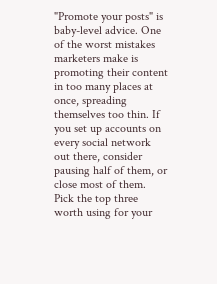"Promote your posts" is baby-level advice. One of the worst mistakes marketers make is promoting their content in too many places at once, spreading themselves too thin. If you set up accounts on every social network out there, consider pausing half of them, or close most of them. Pick the top three worth using for your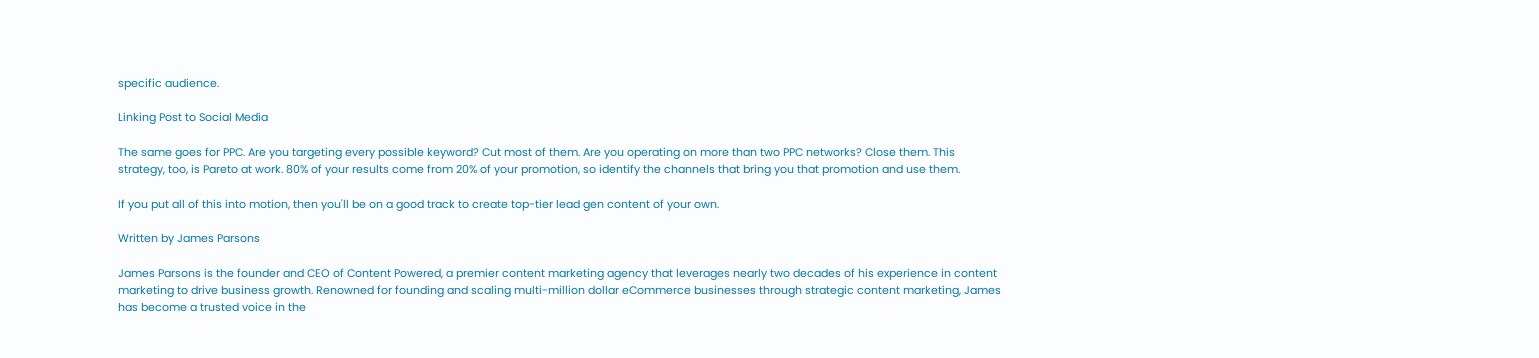specific audience.

Linking Post to Social Media

The same goes for PPC. Are you targeting every possible keyword? Cut most of them. Are you operating on more than two PPC networks? Close them. This strategy, too, is Pareto at work. 80% of your results come from 20% of your promotion, so identify the channels that bring you that promotion and use them.

If you put all of this into motion, then you'll be on a good track to create top-tier lead gen content of your own.

Written by James Parsons

James Parsons is the founder and CEO of Content Powered, a premier content marketing agency that leverages nearly two decades of his experience in content marketing to drive business growth. Renowned for founding and scaling multi-million dollar eCommerce businesses through strategic content marketing, James has become a trusted voice in the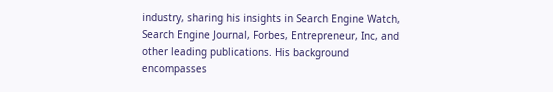industry, sharing his insights in Search Engine Watch, Search Engine Journal, Forbes, Entrepreneur, Inc, and other leading publications. His background encompasses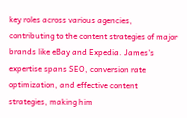key roles across various agencies, contributing to the content strategies of major brands like eBay and Expedia. James's expertise spans SEO, conversion rate optimization, and effective content strategies, making him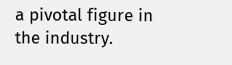a pivotal figure in the industry.